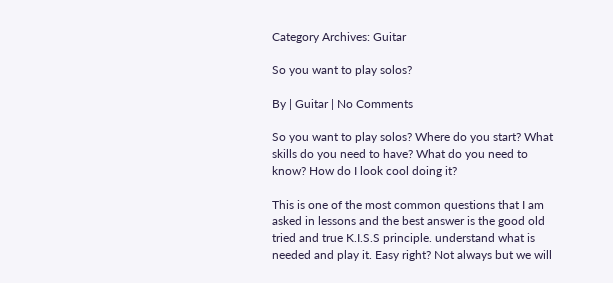Category Archives: Guitar

So you want to play solos?

By | Guitar | No Comments

So you want to play solos? Where do you start? What skills do you need to have? What do you need to know? How do I look cool doing it?

This is one of the most common questions that I am asked in lessons and the best answer is the good old tried and true K.I.S.S principle. understand what is needed and play it. Easy right? Not always but we will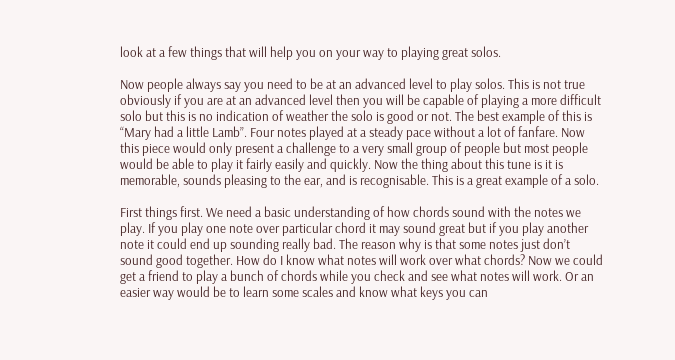look at a few things that will help you on your way to playing great solos.

Now people always say you need to be at an advanced level to play solos. This is not true obviously if you are at an advanced level then you will be capable of playing a more difficult solo but this is no indication of weather the solo is good or not. The best example of this is “Mary had a little Lamb”. Four notes played at a steady pace without a lot of fanfare. Now this piece would only present a challenge to a very small group of people but most people would be able to play it fairly easily and quickly. Now the thing about this tune is it is memorable, sounds pleasing to the ear, and is recognisable. This is a great example of a solo.

First things first. We need a basic understanding of how chords sound with the notes we play. If you play one note over particular chord it may sound great but if you play another note it could end up sounding really bad. The reason why is that some notes just don’t sound good together. How do I know what notes will work over what chords? Now we could get a friend to play a bunch of chords while you check and see what notes will work. Or an easier way would be to learn some scales and know what keys you can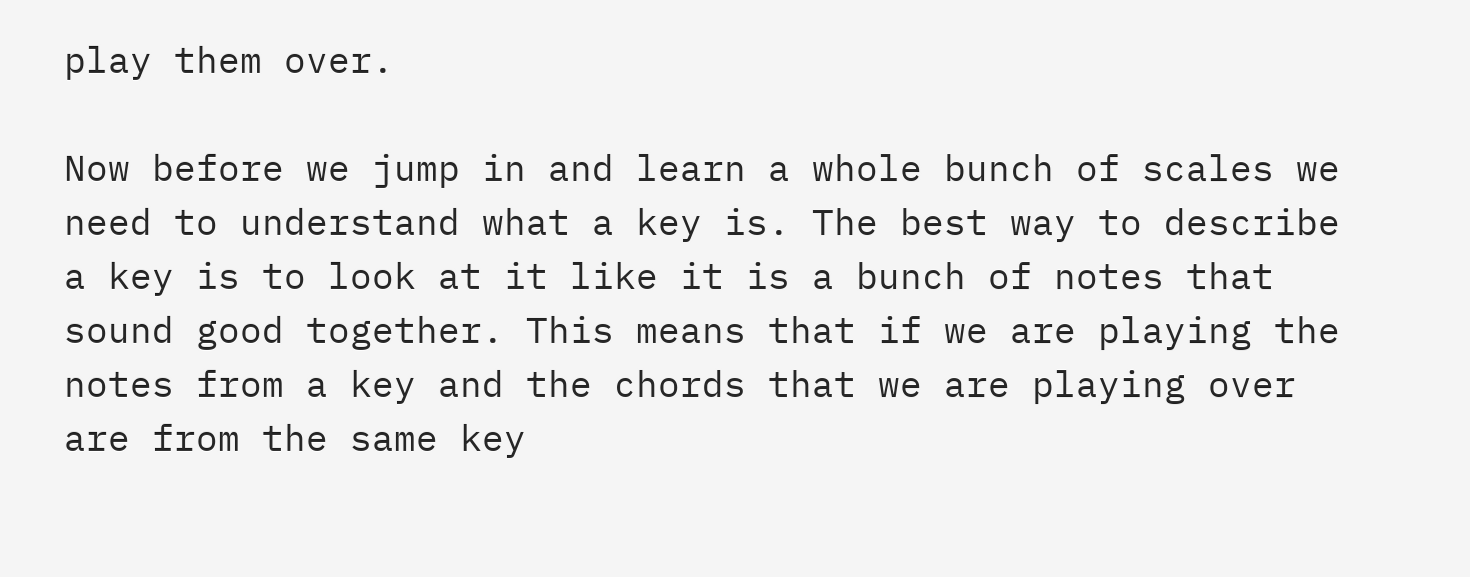play them over.

Now before we jump in and learn a whole bunch of scales we need to understand what a key is. The best way to describe a key is to look at it like it is a bunch of notes that sound good together. This means that if we are playing the notes from a key and the chords that we are playing over are from the same key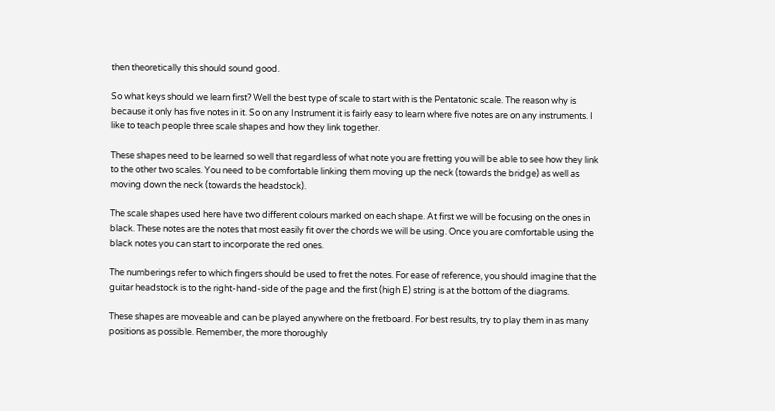then theoretically this should sound good.

So what keys should we learn first? Well the best type of scale to start with is the Pentatonic scale. The reason why is because it only has five notes in it. So on any Instrument it is fairly easy to learn where five notes are on any instruments. I like to teach people three scale shapes and how they link together.

These shapes need to be learned so well that regardless of what note you are fretting you will be able to see how they link to the other two scales. You need to be comfortable linking them moving up the neck (towards the bridge) as well as moving down the neck (towards the headstock).

The scale shapes used here have two different colours marked on each shape. At first we will be focusing on the ones in black. These notes are the notes that most easily fit over the chords we will be using. Once you are comfortable using the black notes you can start to incorporate the red ones.

The numberings refer to which fingers should be used to fret the notes. For ease of reference, you should imagine that the guitar headstock is to the right-hand-side of the page and the first (high E) string is at the bottom of the diagrams.

These shapes are moveable and can be played anywhere on the fretboard. For best results, try to play them in as many positions as possible. Remember, the more thoroughly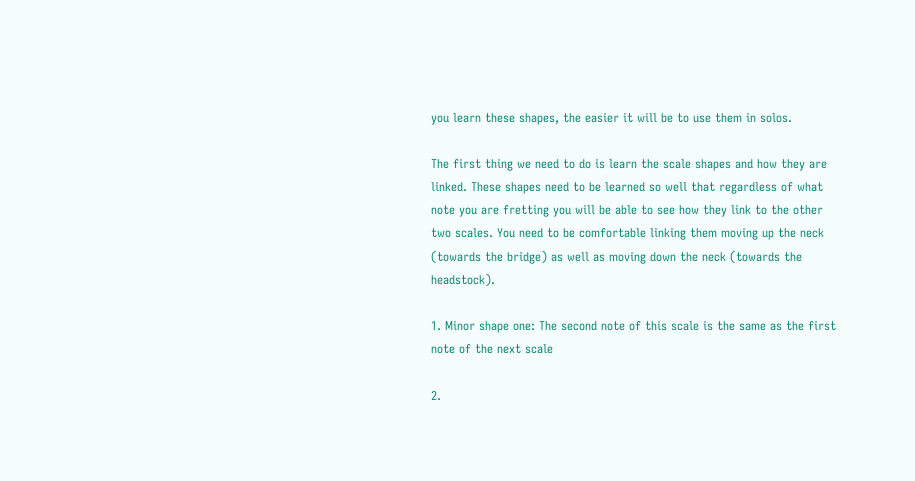you learn these shapes, the easier it will be to use them in solos.

The first thing we need to do is learn the scale shapes and how they are linked. These shapes need to be learned so well that regardless of what note you are fretting you will be able to see how they link to the other two scales. You need to be comfortable linking them moving up the neck (towards the bridge) as well as moving down the neck (towards the headstock).

1. Minor shape one: The second note of this scale is the same as the first note of the next scale

2.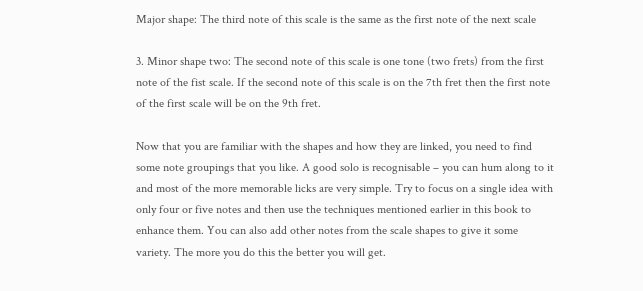Major shape: The third note of this scale is the same as the first note of the next scale

3. Minor shape two: The second note of this scale is one tone (two frets) from the first note of the fist scale. If the second note of this scale is on the 7th fret then the first note of the first scale will be on the 9th fret.

Now that you are familiar with the shapes and how they are linked, you need to find some note groupings that you like. A good solo is recognisable – you can hum along to it and most of the more memorable licks are very simple. Try to focus on a single idea with only four or five notes and then use the techniques mentioned earlier in this book to enhance them. You can also add other notes from the scale shapes to give it some variety. The more you do this the better you will get.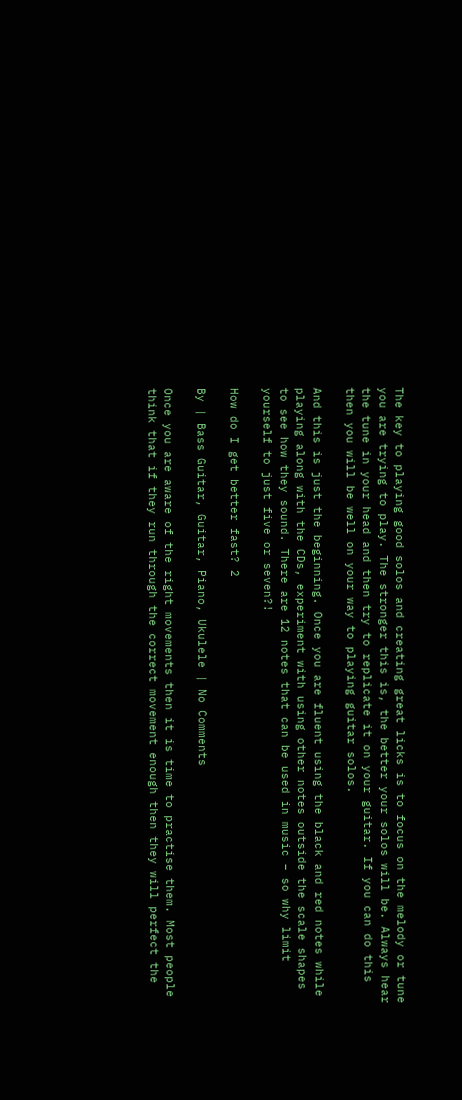The key to playing good solos and creating great licks is to focus on the melody or tune you are trying to play. The stronger this is, the better your solos will be. Always hear the tune in your head and then try to replicate it on your guitar. If you can do this then you will be well on your way to playing guitar solos.

And this is just the beginning. Once you are fluent using the black and red notes while playing along with the CDs, experiment with using other notes outside the scale shapes to see how they sound. There are 12 notes that can be used in music – so why limit yourself to just five or seven?!

How do I get better fast? 2

By | Bass Guitar, Guitar, Piano, Ukulele | No Comments

Once you are aware of the right movements then it is time to practise them. Most people think that if they run through the correct movement enough then they will perfect the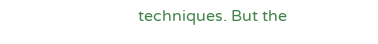techniques. But the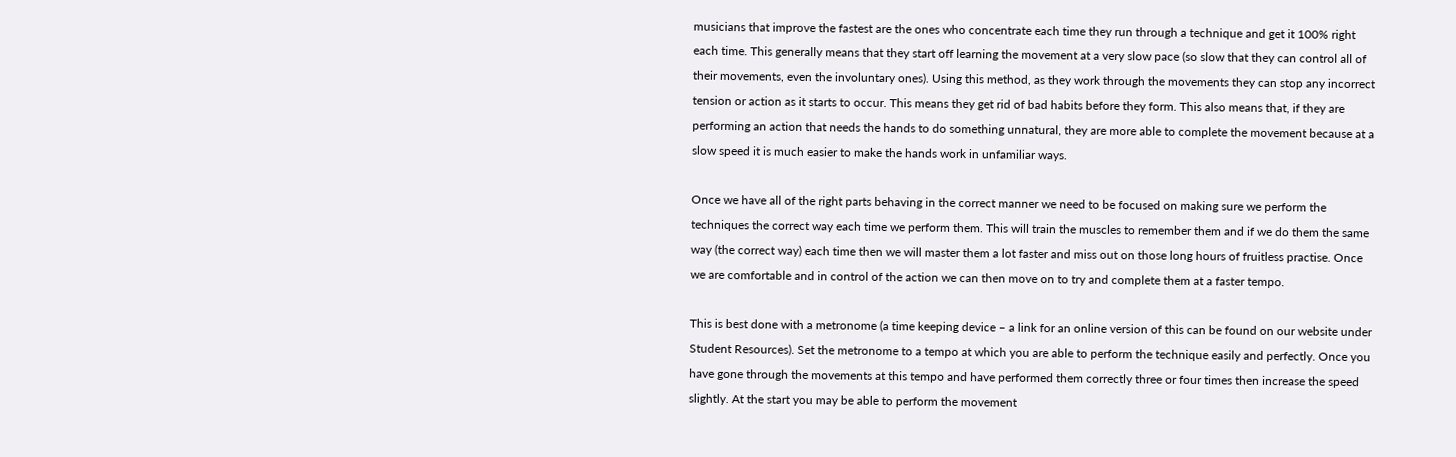musicians that improve the fastest are the ones who concentrate each time they run through a technique and get it 100% right each time. This generally means that they start off learning the movement at a very slow pace (so slow that they can control all of their movements, even the involuntary ones). Using this method, as they work through the movements they can stop any incorrect tension or action as it starts to occur. This means they get rid of bad habits before they form. This also means that, if they are performing an action that needs the hands to do something unnatural, they are more able to complete the movement because at a slow speed it is much easier to make the hands work in unfamiliar ways.

Once we have all of the right parts behaving in the correct manner we need to be focused on making sure we perform the techniques the correct way each time we perform them. This will train the muscles to remember them and if we do them the same way (the correct way) each time then we will master them a lot faster and miss out on those long hours of fruitless practise. Once we are comfortable and in control of the action we can then move on to try and complete them at a faster tempo.

This is best done with a metronome (a time keeping device – a link for an online version of this can be found on our website under Student Resources). Set the metronome to a tempo at which you are able to perform the technique easily and perfectly. Once you have gone through the movements at this tempo and have performed them correctly three or four times then increase the speed slightly. At the start you may be able to perform the movement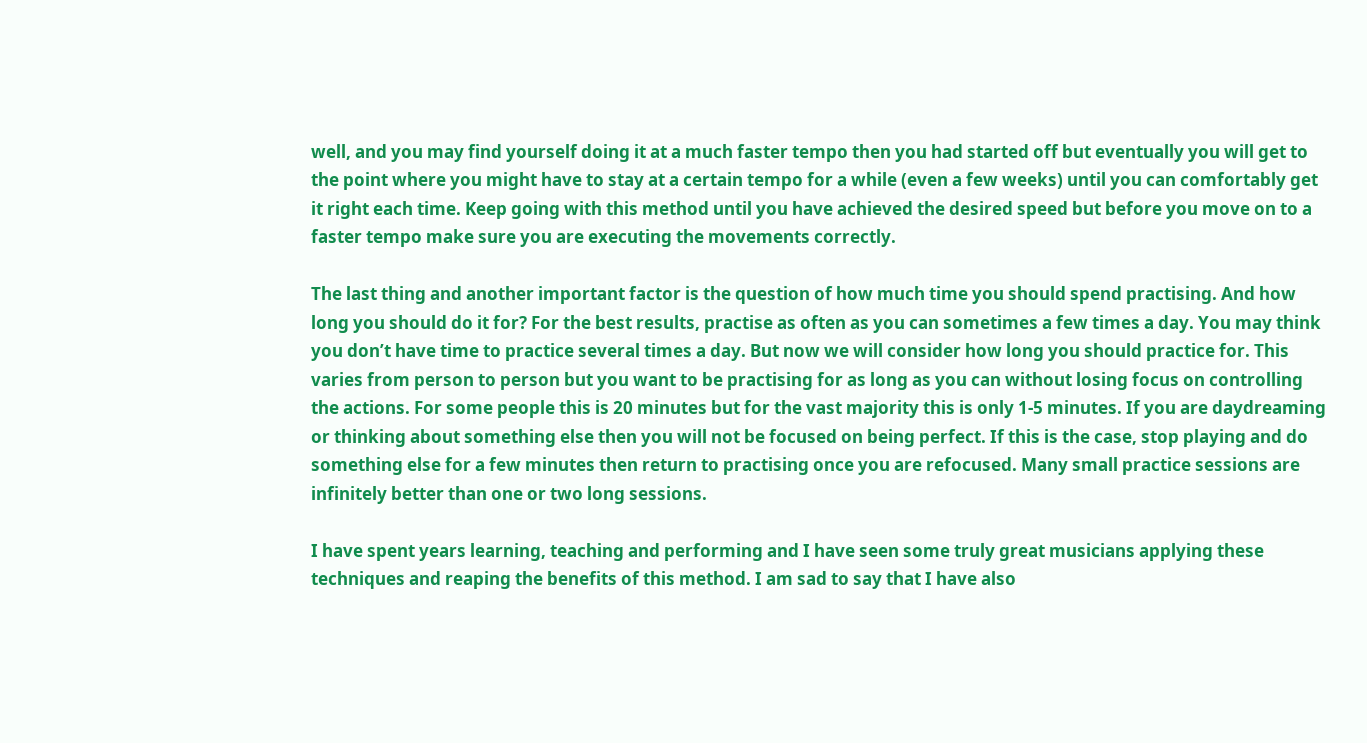well, and you may find yourself doing it at a much faster tempo then you had started off but eventually you will get to the point where you might have to stay at a certain tempo for a while (even a few weeks) until you can comfortably get it right each time. Keep going with this method until you have achieved the desired speed but before you move on to a faster tempo make sure you are executing the movements correctly.

The last thing and another important factor is the question of how much time you should spend practising. And how long you should do it for? For the best results, practise as often as you can sometimes a few times a day. You may think you don’t have time to practice several times a day. But now we will consider how long you should practice for. This varies from person to person but you want to be practising for as long as you can without losing focus on controlling the actions. For some people this is 20 minutes but for the vast majority this is only 1-5 minutes. If you are daydreaming or thinking about something else then you will not be focused on being perfect. If this is the case, stop playing and do something else for a few minutes then return to practising once you are refocused. Many small practice sessions are infinitely better than one or two long sessions.

I have spent years learning, teaching and performing and I have seen some truly great musicians applying these techniques and reaping the benefits of this method. I am sad to say that I have also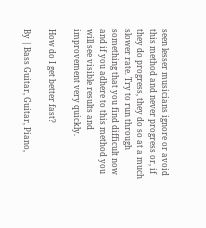seen lesser musicians ignore or avoid this method and never progress or, if they do progress, they do so at a much slower rate. Try to run through something that you find difficult now and if you adhere to this method you will see visible results and improvement very quickly.

How do I get better fast?

By | Bass Guitar, Guitar, Piano,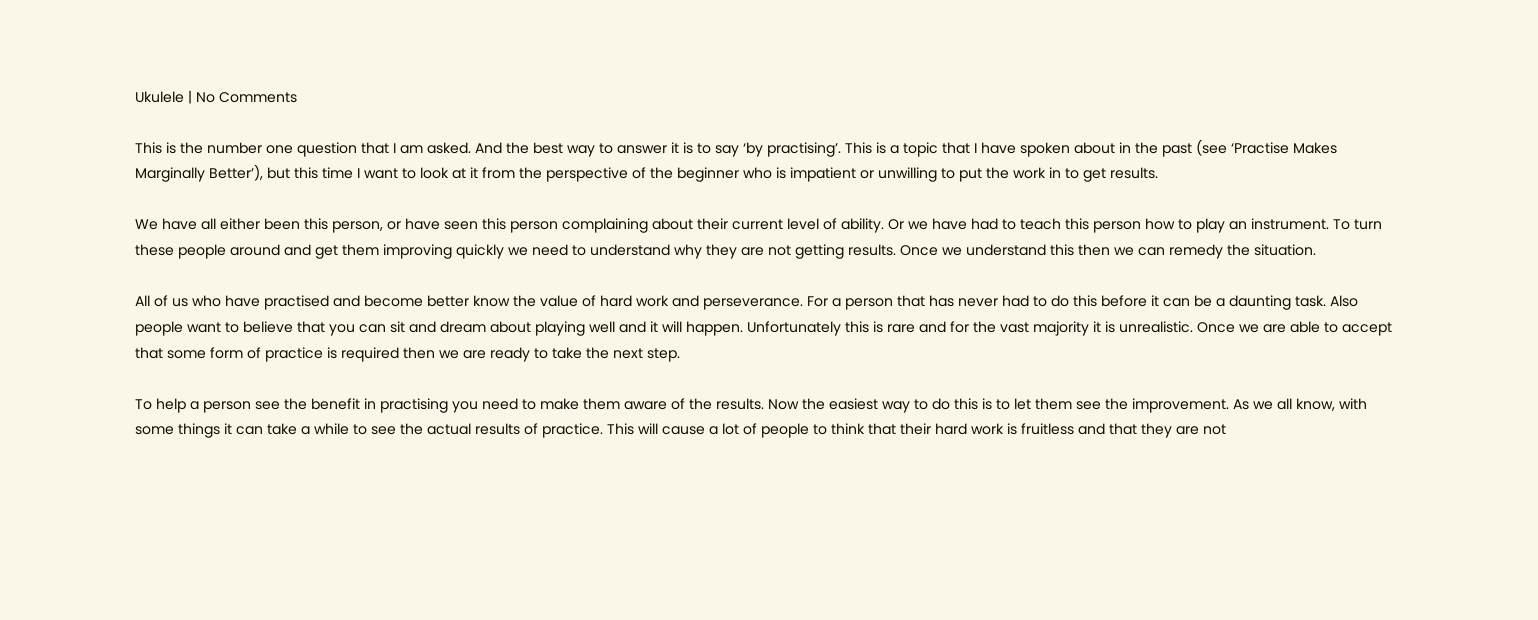Ukulele | No Comments

This is the number one question that I am asked. And the best way to answer it is to say ‘by practising’. This is a topic that I have spoken about in the past (see ‘Practise Makes Marginally Better’), but this time I want to look at it from the perspective of the beginner who is impatient or unwilling to put the work in to get results.

We have all either been this person, or have seen this person complaining about their current level of ability. Or we have had to teach this person how to play an instrument. To turn these people around and get them improving quickly we need to understand why they are not getting results. Once we understand this then we can remedy the situation.

All of us who have practised and become better know the value of hard work and perseverance. For a person that has never had to do this before it can be a daunting task. Also people want to believe that you can sit and dream about playing well and it will happen. Unfortunately this is rare and for the vast majority it is unrealistic. Once we are able to accept that some form of practice is required then we are ready to take the next step.

To help a person see the benefit in practising you need to make them aware of the results. Now the easiest way to do this is to let them see the improvement. As we all know, with some things it can take a while to see the actual results of practice. This will cause a lot of people to think that their hard work is fruitless and that they are not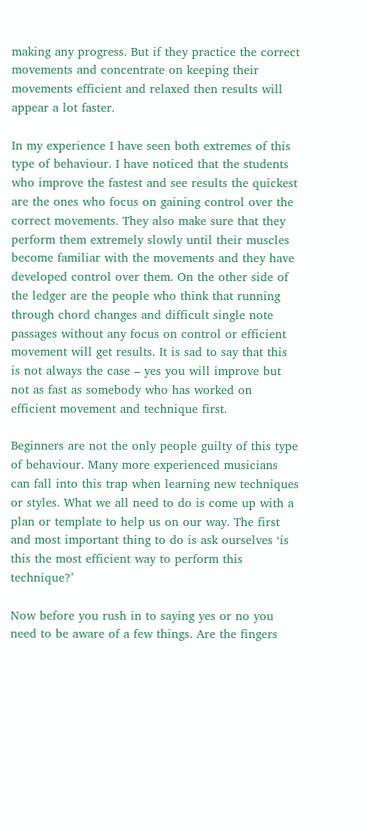making any progress. But if they practice the correct movements and concentrate on keeping their movements efficient and relaxed then results will appear a lot faster.

In my experience I have seen both extremes of this type of behaviour. I have noticed that the students who improve the fastest and see results the quickest are the ones who focus on gaining control over the correct movements. They also make sure that they perform them extremely slowly until their muscles become familiar with the movements and they have developed control over them. On the other side of the ledger are the people who think that running through chord changes and difficult single note passages without any focus on control or efficient movement will get results. It is sad to say that this is not always the case – yes you will improve but not as fast as somebody who has worked on efficient movement and technique first.

Beginners are not the only people guilty of this type of behaviour. Many more experienced musicians can fall into this trap when learning new techniques or styles. What we all need to do is come up with a plan or template to help us on our way. The first and most important thing to do is ask ourselves ‘is this the most efficient way to perform this technique?’

Now before you rush in to saying yes or no you need to be aware of a few things. Are the fingers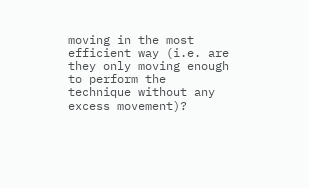moving in the most efficient way (i.e. are they only moving enough to perform the technique without any excess movement)?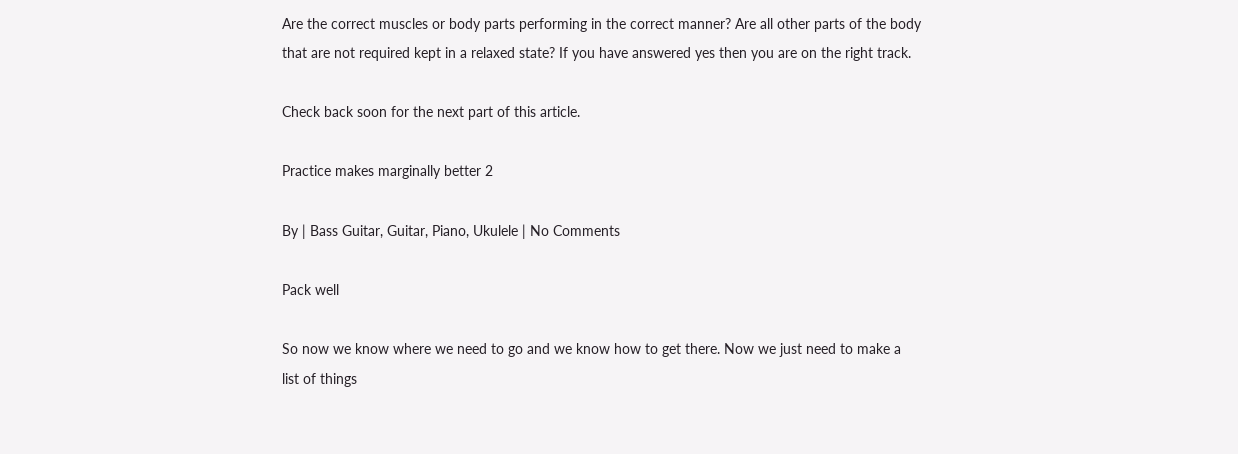Are the correct muscles or body parts performing in the correct manner? Are all other parts of the body that are not required kept in a relaxed state? If you have answered yes then you are on the right track.

Check back soon for the next part of this article.

Practice makes marginally better 2

By | Bass Guitar, Guitar, Piano, Ukulele | No Comments

Pack well

So now we know where we need to go and we know how to get there. Now we just need to make a list of things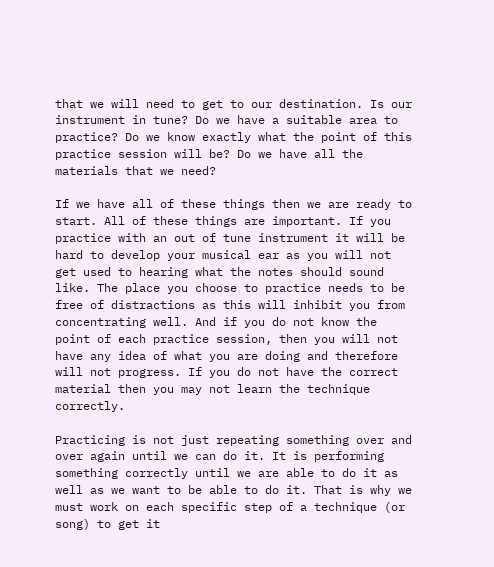that we will need to get to our destination. Is our instrument in tune? Do we have a suitable area to practice? Do we know exactly what the point of this practice session will be? Do we have all the materials that we need?

If we have all of these things then we are ready to start. All of these things are important. If you practice with an out of tune instrument it will be hard to develop your musical ear as you will not get used to hearing what the notes should sound like. The place you choose to practice needs to be free of distractions as this will inhibit you from concentrating well. And if you do not know the point of each practice session, then you will not have any idea of what you are doing and therefore will not progress. If you do not have the correct material then you may not learn the technique correctly.

Practicing is not just repeating something over and over again until we can do it. It is performing something correctly until we are able to do it as well as we want to be able to do it. That is why we must work on each specific step of a technique (or song) to get it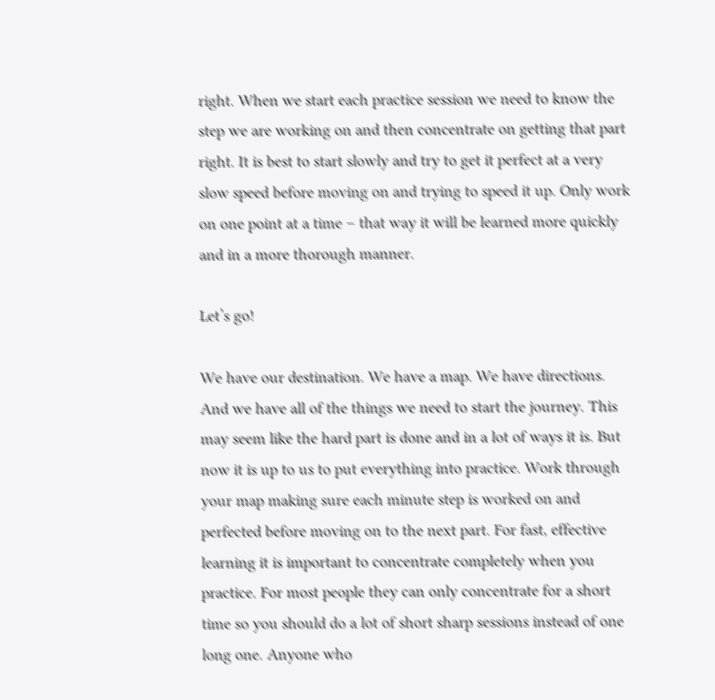right. When we start each practice session we need to know the step we are working on and then concentrate on getting that part right. It is best to start slowly and try to get it perfect at a very slow speed before moving on and trying to speed it up. Only work on one point at a time – that way it will be learned more quickly and in a more thorough manner.

Let’s go!

We have our destination. We have a map. We have directions. And we have all of the things we need to start the journey. This may seem like the hard part is done and in a lot of ways it is. But now it is up to us to put everything into practice. Work through your map making sure each minute step is worked on and perfected before moving on to the next part. For fast, effective learning it is important to concentrate completely when you practice. For most people they can only concentrate for a short time so you should do a lot of short sharp sessions instead of one long one. Anyone who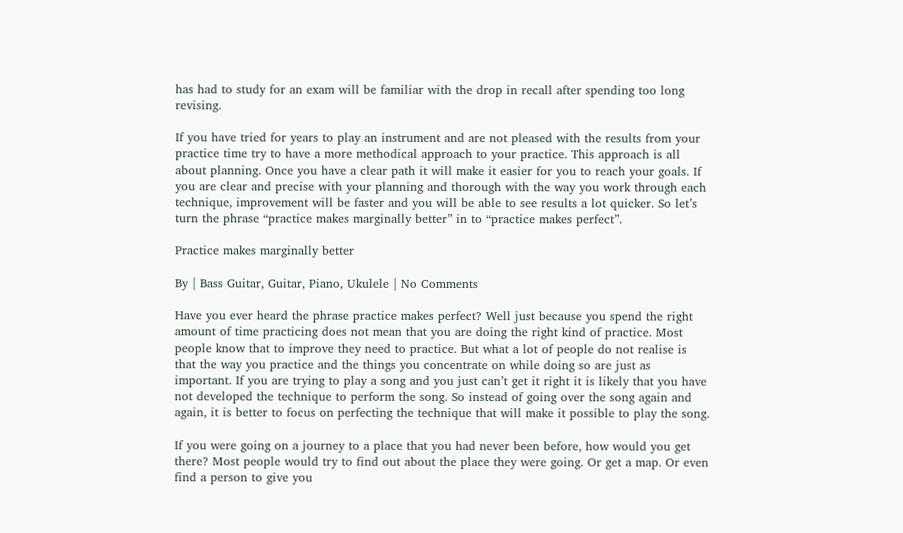has had to study for an exam will be familiar with the drop in recall after spending too long revising.

If you have tried for years to play an instrument and are not pleased with the results from your practice time try to have a more methodical approach to your practice. This approach is all about planning. Once you have a clear path it will make it easier for you to reach your goals. If you are clear and precise with your planning and thorough with the way you work through each technique, improvement will be faster and you will be able to see results a lot quicker. So let’s turn the phrase “practice makes marginally better” in to “practice makes perfect”.

Practice makes marginally better

By | Bass Guitar, Guitar, Piano, Ukulele | No Comments

Have you ever heard the phrase practice makes perfect? Well just because you spend the right amount of time practicing does not mean that you are doing the right kind of practice. Most people know that to improve they need to practice. But what a lot of people do not realise is that the way you practice and the things you concentrate on while doing so are just as important. If you are trying to play a song and you just can’t get it right it is likely that you have not developed the technique to perform the song. So instead of going over the song again and again, it is better to focus on perfecting the technique that will make it possible to play the song.

If you were going on a journey to a place that you had never been before, how would you get there? Most people would try to find out about the place they were going. Or get a map. Or even find a person to give you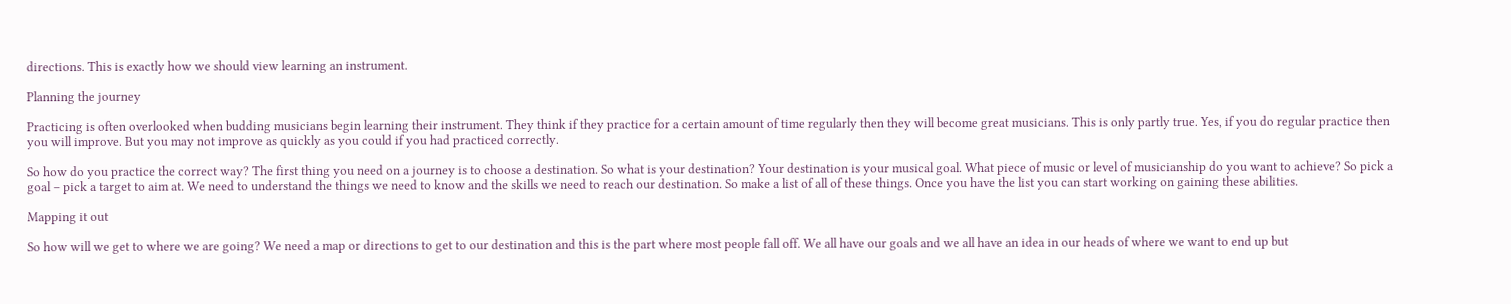directions. This is exactly how we should view learning an instrument.

Planning the journey

Practicing is often overlooked when budding musicians begin learning their instrument. They think if they practice for a certain amount of time regularly then they will become great musicians. This is only partly true. Yes, if you do regular practice then you will improve. But you may not improve as quickly as you could if you had practiced correctly.

So how do you practice the correct way? The first thing you need on a journey is to choose a destination. So what is your destination? Your destination is your musical goal. What piece of music or level of musicianship do you want to achieve? So pick a goal – pick a target to aim at. We need to understand the things we need to know and the skills we need to reach our destination. So make a list of all of these things. Once you have the list you can start working on gaining these abilities.

Mapping it out

So how will we get to where we are going? We need a map or directions to get to our destination and this is the part where most people fall off. We all have our goals and we all have an idea in our heads of where we want to end up but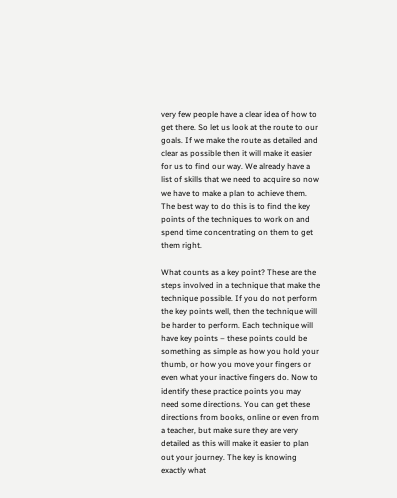very few people have a clear idea of how to get there. So let us look at the route to our goals. If we make the route as detailed and clear as possible then it will make it easier for us to find our way. We already have a list of skills that we need to acquire so now we have to make a plan to achieve them. The best way to do this is to find the key points of the techniques to work on and spend time concentrating on them to get them right.

What counts as a key point? These are the steps involved in a technique that make the technique possible. If you do not perform the key points well, then the technique will be harder to perform. Each technique will have key points – these points could be something as simple as how you hold your thumb, or how you move your fingers or even what your inactive fingers do. Now to identify these practice points you may need some directions. You can get these directions from books, online or even from a teacher, but make sure they are very detailed as this will make it easier to plan out your journey. The key is knowing exactly what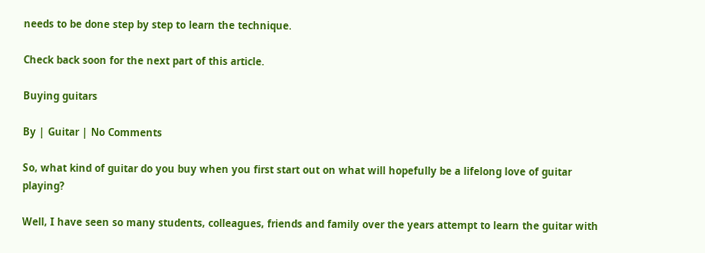needs to be done step by step to learn the technique.

Check back soon for the next part of this article.

Buying guitars

By | Guitar | No Comments

So, what kind of guitar do you buy when you first start out on what will hopefully be a lifelong love of guitar playing?

Well, I have seen so many students, colleagues, friends and family over the years attempt to learn the guitar with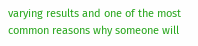varying results and one of the most common reasons why someone will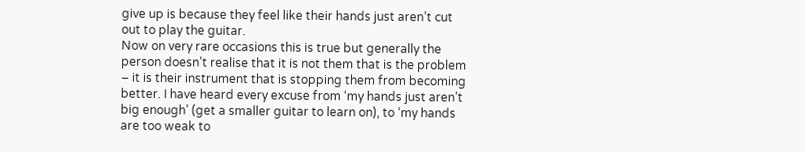give up is because they feel like their hands just aren’t cut out to play the guitar.
Now on very rare occasions this is true but generally the person doesn’t realise that it is not them that is the problem – it is their instrument that is stopping them from becoming better. I have heard every excuse from ‘my hands just aren’t big enough’ (get a smaller guitar to learn on), to ‘my hands are too weak to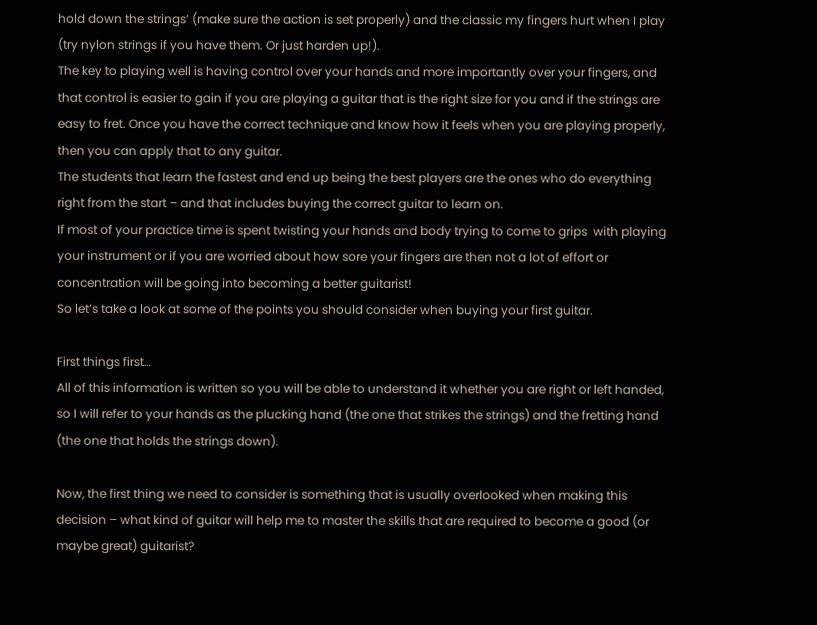hold down the strings’ (make sure the action is set properly) and the classic my fingers hurt when I play (try nylon strings if you have them. Or just harden up!).
The key to playing well is having control over your hands and more importantly over your fingers, and that control is easier to gain if you are playing a guitar that is the right size for you and if the strings are easy to fret. Once you have the correct technique and know how it feels when you are playing properly, then you can apply that to any guitar.
The students that learn the fastest and end up being the best players are the ones who do everything right from the start – and that includes buying the correct guitar to learn on.
If most of your practice time is spent twisting your hands and body trying to come to grips  with playing your instrument or if you are worried about how sore your fingers are then not a lot of effort or concentration will be going into becoming a better guitarist!
So let’s take a look at some of the points you should consider when buying your first guitar.

First things first…
All of this information is written so you will be able to understand it whether you are right or left handed, so I will refer to your hands as the plucking hand (the one that strikes the strings) and the fretting hand (the one that holds the strings down).

Now, the first thing we need to consider is something that is usually overlooked when making this decision – what kind of guitar will help me to master the skills that are required to become a good (or maybe great) guitarist?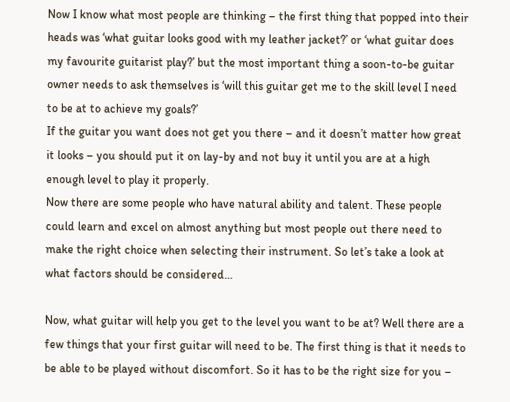Now I know what most people are thinking – the first thing that popped into their heads was ‘what guitar looks good with my leather jacket?’ or ‘what guitar does my favourite guitarist play?’ but the most important thing a soon-to-be guitar owner needs to ask themselves is ‘will this guitar get me to the skill level I need to be at to achieve my goals?’
If the guitar you want does not get you there – and it doesn’t matter how great it looks – you should put it on lay-by and not buy it until you are at a high enough level to play it properly.
Now there are some people who have natural ability and talent. These people could learn and excel on almost anything but most people out there need to make the right choice when selecting their instrument. So let’s take a look at what factors should be considered…

Now, what guitar will help you get to the level you want to be at? Well there are a few things that your first guitar will need to be. The first thing is that it needs to be able to be played without discomfort. So it has to be the right size for you –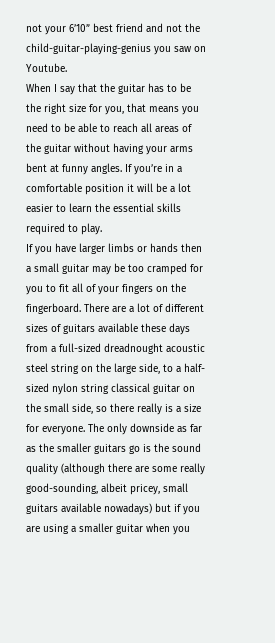not your 6’10” best friend and not the child-guitar-playing-genius you saw on Youtube.
When I say that the guitar has to be the right size for you, that means you need to be able to reach all areas of the guitar without having your arms bent at funny angles. If you’re in a comfortable position it will be a lot easier to learn the essential skills required to play.
If you have larger limbs or hands then a small guitar may be too cramped for you to fit all of your fingers on the fingerboard. There are a lot of different sizes of guitars available these days from a full-sized dreadnought acoustic steel string on the large side, to a half-sized nylon string classical guitar on the small side, so there really is a size for everyone. The only downside as far as the smaller guitars go is the sound quality (although there are some really good-sounding, albeit pricey, small guitars available nowadays) but if you are using a smaller guitar when you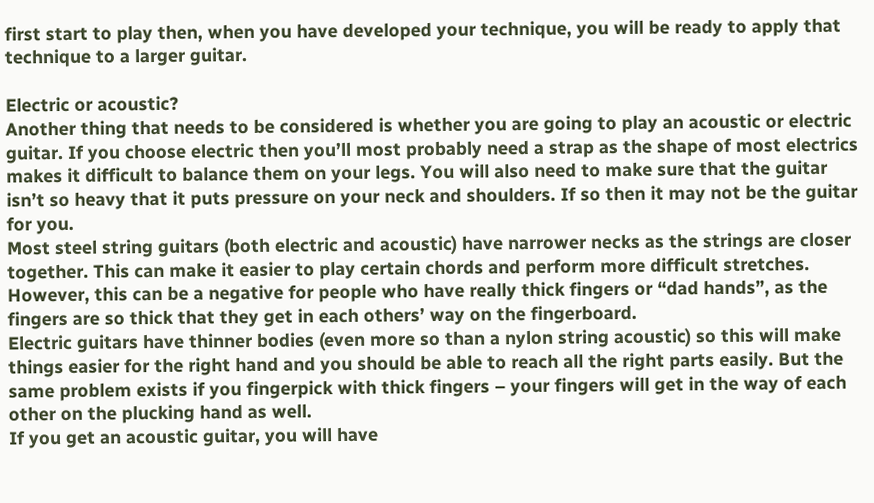first start to play then, when you have developed your technique, you will be ready to apply that technique to a larger guitar.

Electric or acoustic?
Another thing that needs to be considered is whether you are going to play an acoustic or electric guitar. If you choose electric then you’ll most probably need a strap as the shape of most electrics makes it difficult to balance them on your legs. You will also need to make sure that the guitar isn’t so heavy that it puts pressure on your neck and shoulders. If so then it may not be the guitar for you.
Most steel string guitars (both electric and acoustic) have narrower necks as the strings are closer together. This can make it easier to play certain chords and perform more difficult stretches. However, this can be a negative for people who have really thick fingers or “dad hands”, as the fingers are so thick that they get in each others’ way on the fingerboard.
Electric guitars have thinner bodies (even more so than a nylon string acoustic) so this will make things easier for the right hand and you should be able to reach all the right parts easily. But the same problem exists if you fingerpick with thick fingers – your fingers will get in the way of each other on the plucking hand as well.
If you get an acoustic guitar, you will have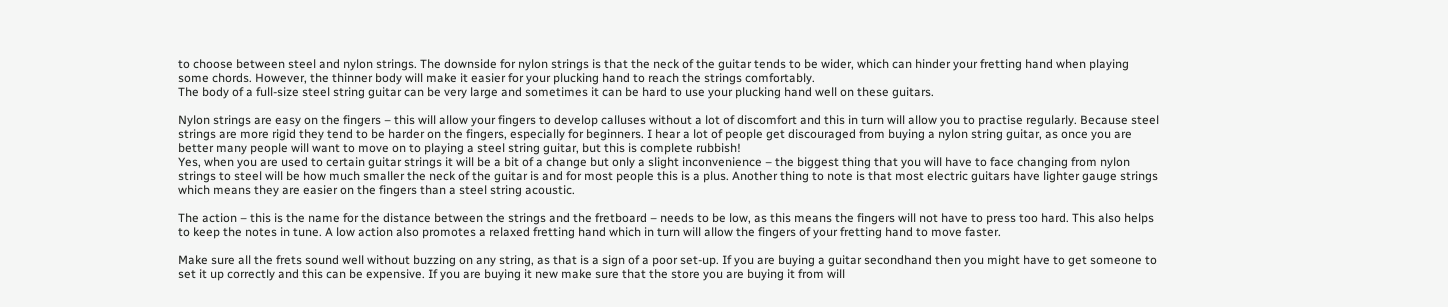to choose between steel and nylon strings. The downside for nylon strings is that the neck of the guitar tends to be wider, which can hinder your fretting hand when playing some chords. However, the thinner body will make it easier for your plucking hand to reach the strings comfortably.
The body of a full-size steel string guitar can be very large and sometimes it can be hard to use your plucking hand well on these guitars.

Nylon strings are easy on the fingers – this will allow your fingers to develop calluses without a lot of discomfort and this in turn will allow you to practise regularly. Because steel strings are more rigid they tend to be harder on the fingers, especially for beginners. I hear a lot of people get discouraged from buying a nylon string guitar, as once you are better many people will want to move on to playing a steel string guitar, but this is complete rubbish!
Yes, when you are used to certain guitar strings it will be a bit of a change but only a slight inconvenience – the biggest thing that you will have to face changing from nylon strings to steel will be how much smaller the neck of the guitar is and for most people this is a plus. Another thing to note is that most electric guitars have lighter gauge strings which means they are easier on the fingers than a steel string acoustic.

The action – this is the name for the distance between the strings and the fretboard – needs to be low, as this means the fingers will not have to press too hard. This also helps to keep the notes in tune. A low action also promotes a relaxed fretting hand which in turn will allow the fingers of your fretting hand to move faster.

Make sure all the frets sound well without buzzing on any string, as that is a sign of a poor set-up. If you are buying a guitar secondhand then you might have to get someone to set it up correctly and this can be expensive. If you are buying it new make sure that the store you are buying it from will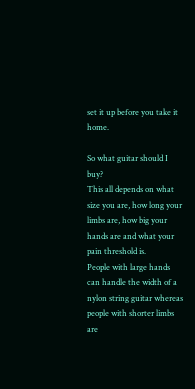set it up before you take it home.

So what guitar should I buy?
This all depends on what size you are, how long your limbs are, how big your hands are and what your pain threshold is.
People with large hands can handle the width of a nylon string guitar whereas people with shorter limbs are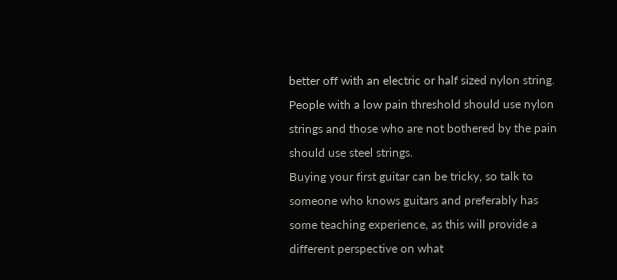better off with an electric or half sized nylon string. People with a low pain threshold should use nylon strings and those who are not bothered by the pain should use steel strings.
Buying your first guitar can be tricky, so talk to someone who knows guitars and preferably has some teaching experience, as this will provide a different perspective on what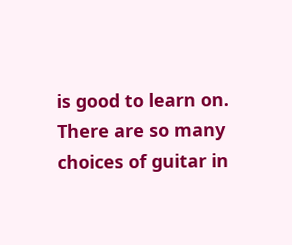is good to learn on.
There are so many choices of guitar in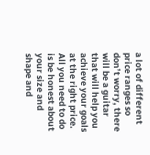a lot of different price ranges so don’t worry, there will be a guitar that will help you achieve your goals at the right price. All you need to do is be honest about your size and shape and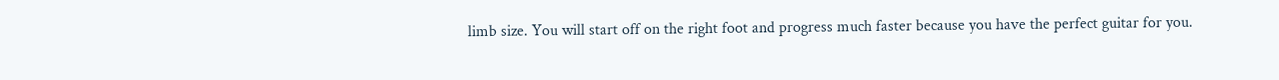limb size. You will start off on the right foot and progress much faster because you have the perfect guitar for you.